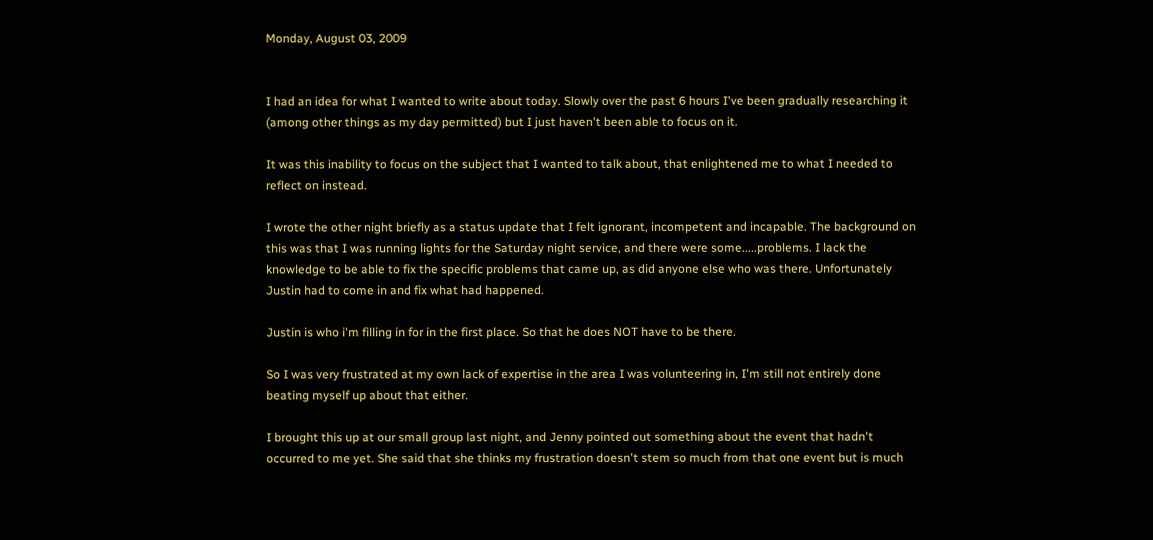Monday, August 03, 2009


I had an idea for what I wanted to write about today. Slowly over the past 6 hours I've been gradually researching it (among other things as my day permitted) but I just haven't been able to focus on it.

It was this inability to focus on the subject that I wanted to talk about, that enlightened me to what I needed to reflect on instead.

I wrote the other night briefly as a status update that I felt ignorant, incompetent and incapable. The background on this was that I was running lights for the Saturday night service, and there were some.....problems. I lack the knowledge to be able to fix the specific problems that came up, as did anyone else who was there. Unfortunately Justin had to come in and fix what had happened.

Justin is who i'm filling in for in the first place. So that he does NOT have to be there.

So I was very frustrated at my own lack of expertise in the area I was volunteering in, I'm still not entirely done beating myself up about that either.

I brought this up at our small group last night, and Jenny pointed out something about the event that hadn't occurred to me yet. She said that she thinks my frustration doesn't stem so much from that one event but is much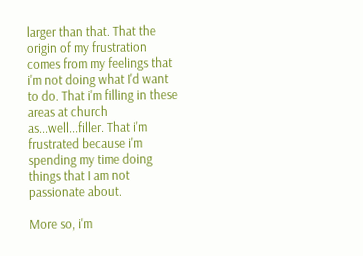larger than that. That the origin of my frustration comes from my feelings that i'm not doing what I'd want to do. That i'm filling in these areas at church as...well...filler. That i'm frustrated because i'm spending my time doing things that I am not passionate about.

More so, i'm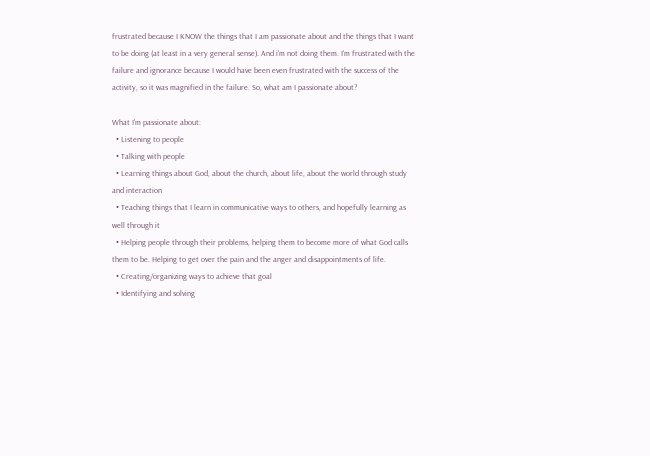frustrated because I KNOW the things that I am passionate about and the things that I want to be doing (at least in a very general sense). And i'm not doing them. I'm frustrated with the failure and ignorance because I would have been even frustrated with the success of the activity, so it was magnified in the failure. So, what am I passionate about?

What I'm passionate about:
  • Listening to people
  • Talking with people
  • Learning things about God, about the church, about life, about the world through study and interaction
  • Teaching things that I learn in communicative ways to others, and hopefully learning as well through it
  • Helping people through their problems, helping them to become more of what God calls them to be. Helping to get over the pain and the anger and disappointments of life.
  • Creating/organizing ways to achieve that goal
  • Identifying and solving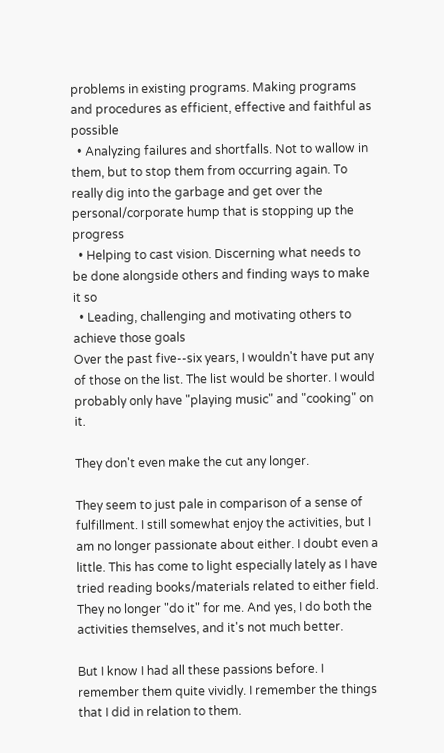problems in existing programs. Making programs and procedures as efficient, effective and faithful as possible
  • Analyzing failures and shortfalls. Not to wallow in them, but to stop them from occurring again. To really dig into the garbage and get over the personal/corporate hump that is stopping up the progress
  • Helping to cast vision. Discerning what needs to be done alongside others and finding ways to make it so
  • Leading, challenging and motivating others to achieve those goals
Over the past five--six years, I wouldn't have put any of those on the list. The list would be shorter. I would probably only have "playing music" and "cooking" on it.

They don't even make the cut any longer.

They seem to just pale in comparison of a sense of fulfillment. I still somewhat enjoy the activities, but I am no longer passionate about either. I doubt even a little. This has come to light especially lately as I have tried reading books/materials related to either field. They no longer "do it" for me. And yes, I do both the activities themselves, and it's not much better.

But I know I had all these passions before. I remember them quite vividly. I remember the things that I did in relation to them.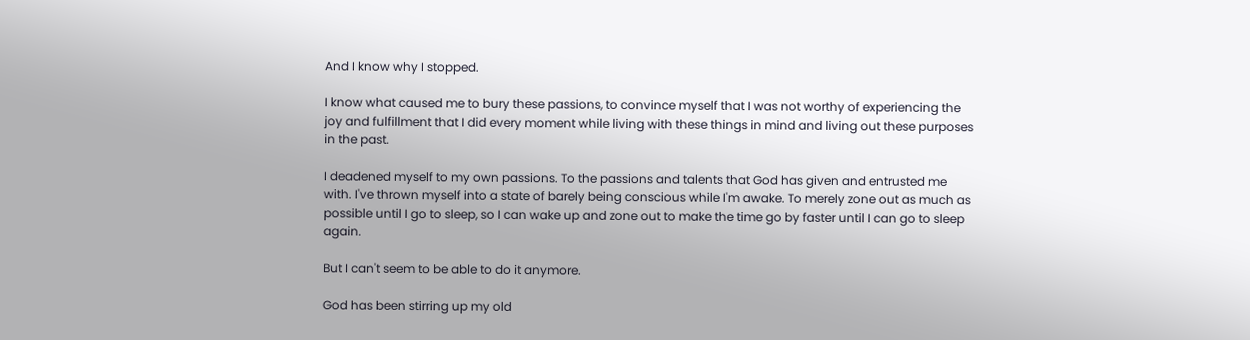And I know why I stopped.

I know what caused me to bury these passions, to convince myself that I was not worthy of experiencing the joy and fulfillment that I did every moment while living with these things in mind and living out these purposes in the past.

I deadened myself to my own passions. To the passions and talents that God has given and entrusted me with. I've thrown myself into a state of barely being conscious while I'm awake. To merely zone out as much as possible until I go to sleep, so I can wake up and zone out to make the time go by faster until I can go to sleep again.

But I can't seem to be able to do it anymore.

God has been stirring up my old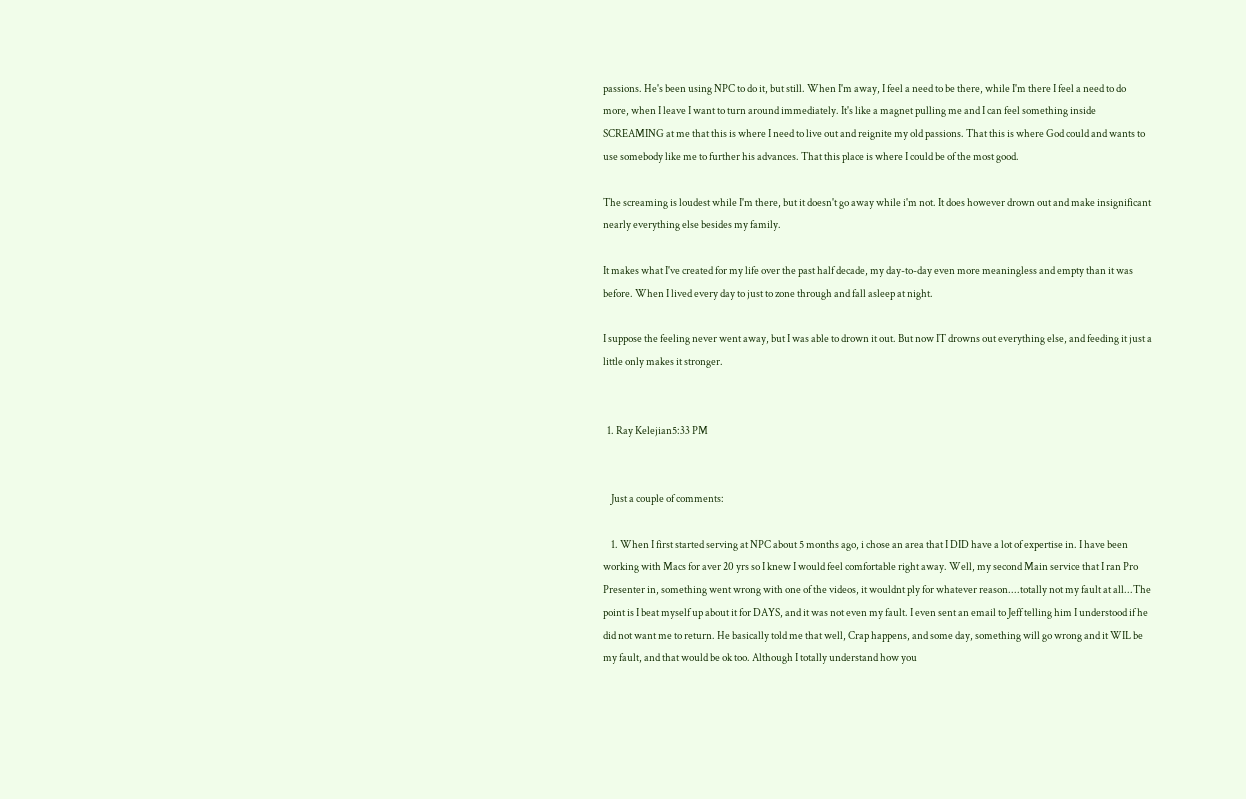passions. He's been using NPC to do it, but still. When I'm away, I feel a need to be there, while I'm there I feel a need to do more, when I leave I want to turn around immediately. It's like a magnet pulling me and I can feel something inside SCREAMING at me that this is where I need to live out and reignite my old passions. That this is where God could and wants to use somebody like me to further his advances. That this place is where I could be of the most good.

The screaming is loudest while I'm there, but it doesn't go away while i'm not. It does however drown out and make insignificant nearly everything else besides my family.

It makes what I've created for my life over the past half decade, my day-to-day even more meaningless and empty than it was before. When I lived every day to just to zone through and fall asleep at night.

I suppose the feeling never went away, but I was able to drown it out. But now IT drowns out everything else, and feeding it just a little only makes it stronger.


  1. Ray Kelejian5:33 PM


    Just a couple of comments:

    1. When I first started serving at NPC about 5 months ago, i chose an area that I DID have a lot of expertise in. I have been working with Macs for aver 20 yrs so I knew I would feel comfortable right away. Well, my second Main service that I ran Pro Presenter in, something went wrong with one of the videos, it wouldnt ply for whatever reason....totally not my fault at all...The point is I beat myself up about it for DAYS, and it was not even my fault. I even sent an email to Jeff telling him I understood if he did not want me to return. He basically told me that well, Crap happens, and some day, something will go wrong and it WIL be my fault, and that would be ok too. Although I totally understand how you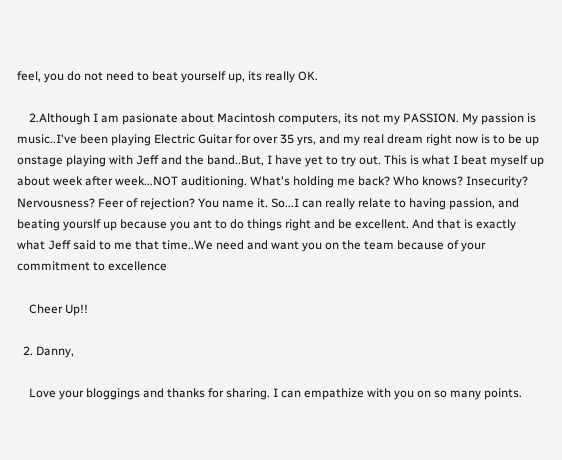feel, you do not need to beat yourself up, its really OK.

    2.Although I am pasionate about Macintosh computers, its not my PASSION. My passion is music..I've been playing Electric Guitar for over 35 yrs, and my real dream right now is to be up onstage playing with Jeff and the band..But, I have yet to try out. This is what I beat myself up about week after week...NOT auditioning. What's holding me back? Who knows? Insecurity? Nervousness? Feer of rejection? You name it. So...I can really relate to having passion, and beating yourslf up because you ant to do things right and be excellent. And that is exactly what Jeff said to me that time..We need and want you on the team because of your commitment to excellence

    Cheer Up!!

  2. Danny,

    Love your bloggings and thanks for sharing. I can empathize with you on so many points.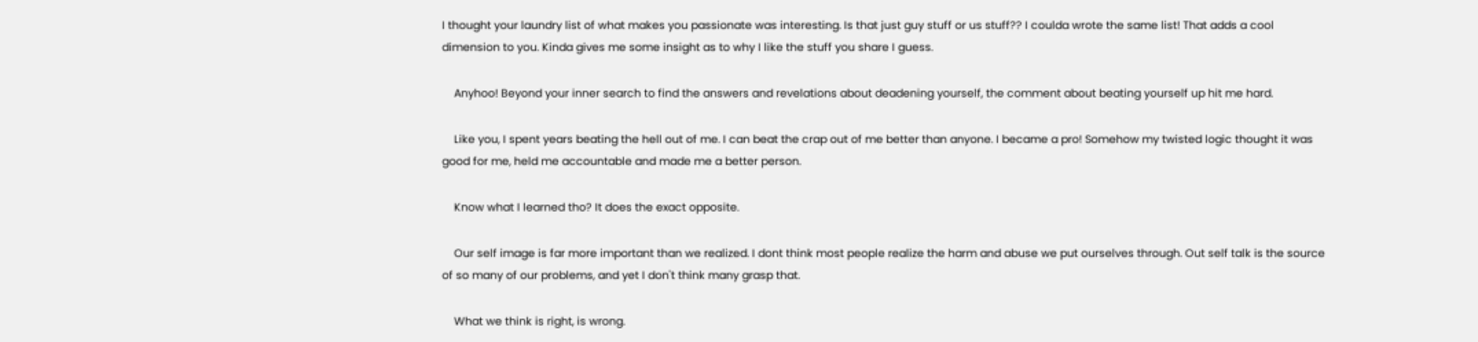I thought your laundry list of what makes you passionate was interesting. Is that just guy stuff or us stuff?? I coulda wrote the same list! That adds a cool dimension to you. Kinda gives me some insight as to why I like the stuff you share I guess.

    Anyhoo! Beyond your inner search to find the answers and revelations about deadening yourself, the comment about beating yourself up hit me hard.

    Like you, I spent years beating the hell out of me. I can beat the crap out of me better than anyone. I became a pro! Somehow my twisted logic thought it was good for me, held me accountable and made me a better person.

    Know what I learned tho? It does the exact opposite.

    Our self image is far more important than we realized. I dont think most people realize the harm and abuse we put ourselves through. Out self talk is the source of so many of our problems, and yet I don't think many grasp that.

    What we think is right, is wrong.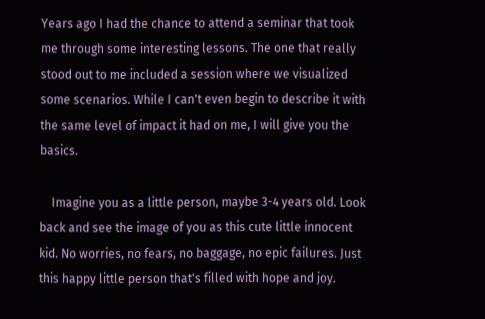Years ago I had the chance to attend a seminar that took me through some interesting lessons. The one that really stood out to me included a session where we visualized some scenarios. While I can't even begin to describe it with the same level of impact it had on me, I will give you the basics.

    Imagine you as a little person, maybe 3-4 years old. Look back and see the image of you as this cute little innocent kid. No worries, no fears, no baggage, no epic failures. Just this happy little person that's filled with hope and joy.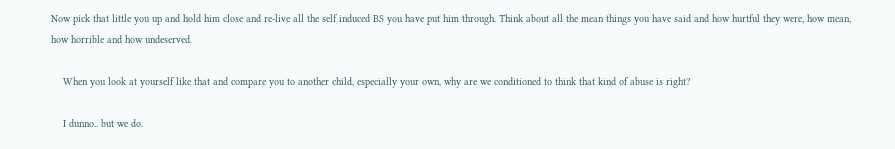Now pick that little you up and hold him close and re-live all the self induced BS you have put him through. Think about all the mean things you have said and how hurtful they were, how mean, how horrible and how undeserved.

    When you look at yourself like that and compare you to another child, especially your own, why are we conditioned to think that kind of abuse is right?

    I dunno.. but we do.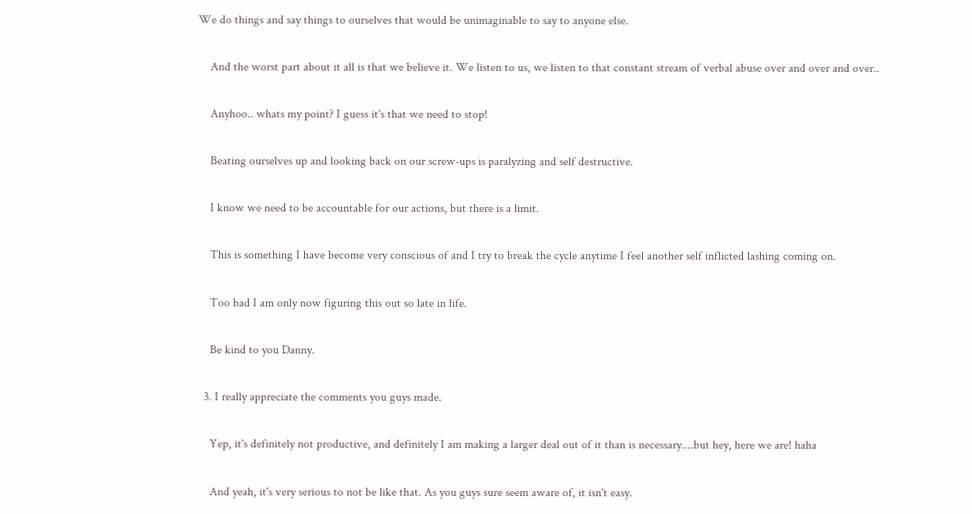We do things and say things to ourselves that would be unimaginable to say to anyone else.

    And the worst part about it all is that we believe it. We listen to us, we listen to that constant stream of verbal abuse over and over and over..

    Anyhoo.. whats my point? I guess it's that we need to stop!

    Beating ourselves up and looking back on our screw-ups is paralyzing and self destructive.

    I know we need to be accountable for our actions, but there is a limit.

    This is something I have become very conscious of and I try to break the cycle anytime I feel another self inflicted lashing coming on.

    Too bad I am only now figuring this out so late in life.

    Be kind to you Danny.

  3. I really appreciate the comments you guys made.

    Yep, it's definitely not productive, and definitely I am making a larger deal out of it than is necessary....but hey, here we are! haha

    And yeah, it's very serious to not be like that. As you guys sure seem aware of, it isn't easy.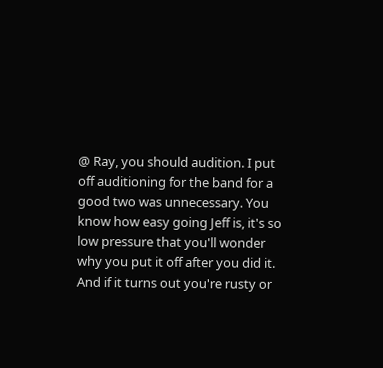@ Ray, you should audition. I put off auditioning for the band for a good two was unnecessary. You know how easy going Jeff is, it's so low pressure that you'll wonder why you put it off after you did it. And if it turns out you're rusty or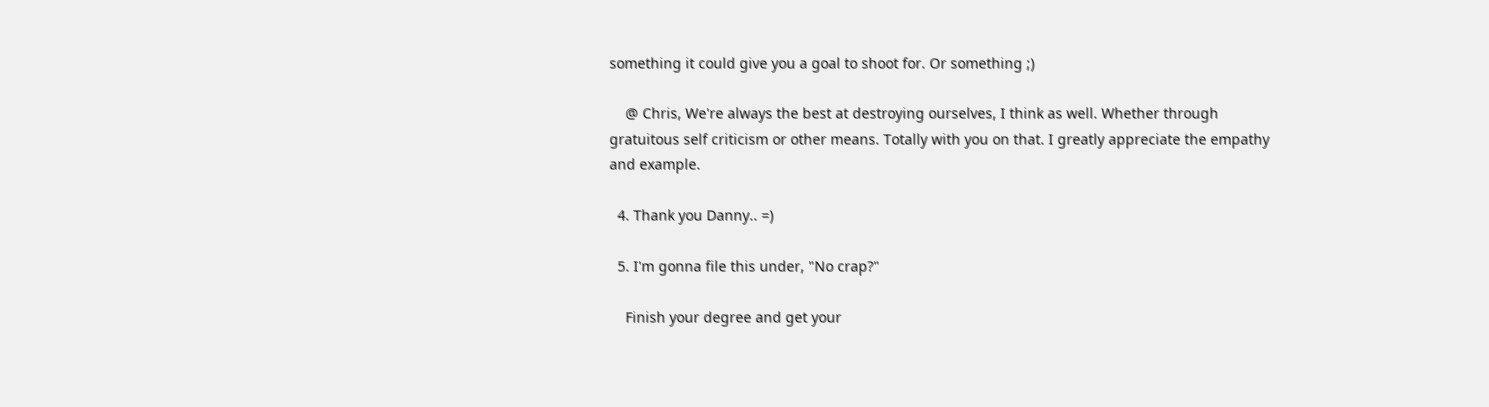something it could give you a goal to shoot for. Or something ;)

    @ Chris, We're always the best at destroying ourselves, I think as well. Whether through gratuitous self criticism or other means. Totally with you on that. I greatly appreciate the empathy and example.

  4. Thank you Danny.. =)

  5. I'm gonna file this under, "No crap?"

    Finish your degree and get your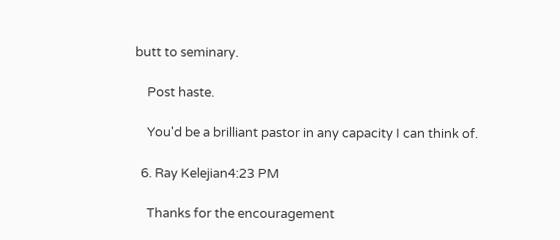butt to seminary.

    Post haste.

    You'd be a brilliant pastor in any capacity I can think of.

  6. Ray Kelejian4:23 PM

    Thanks for the encouragement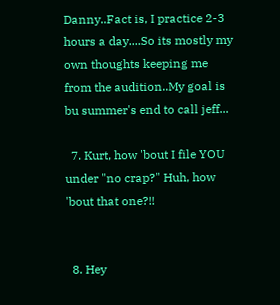Danny..Fact is, I practice 2-3 hours a day....So its mostly my own thoughts keeping me from the audition..My goal is bu summer's end to call jeff...

  7. Kurt, how 'bout I file YOU under "no crap?" Huh, how 'bout that one?!!


  8. Hey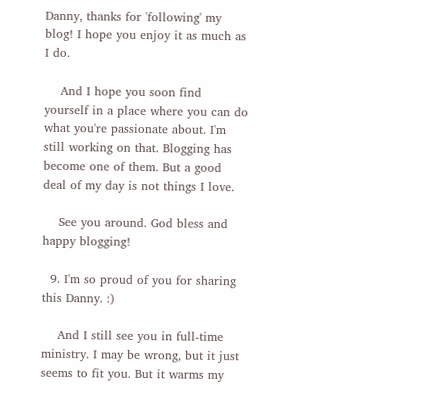Danny, thanks for 'following' my blog! I hope you enjoy it as much as I do.

    And I hope you soon find yourself in a place where you can do what you're passionate about. I'm still working on that. Blogging has become one of them. But a good deal of my day is not things I love.

    See you around. God bless and happy blogging!

  9. I'm so proud of you for sharing this Danny. :)

    And I still see you in full-time ministry. I may be wrong, but it just seems to fit you. But it warms my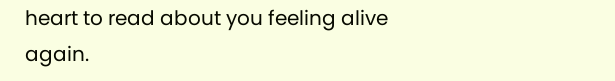heart to read about you feeling alive again.